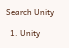Search Unity

  1. Unity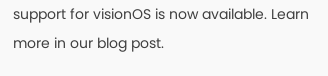support for visionOS is now available. Learn more in our blog post.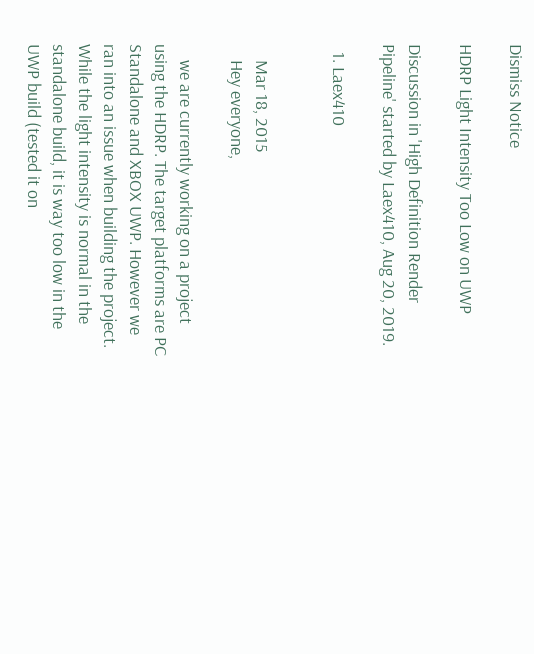Dismiss Notice

HDRP Light Intensity Too Low on UWP

Discussion in 'High Definition Render Pipeline' started by Laex410, Aug 20, 2019.

  1. Laex410


    Mar 18, 2015
    Hey everyone,

    we are currently working on a project using the HDRP. The target platforms are PC Standalone and XBOX UWP. However we ran into an issue when building the project. While the light intensity is normal in the standalone build, it is way too low in the UWP build (tested it on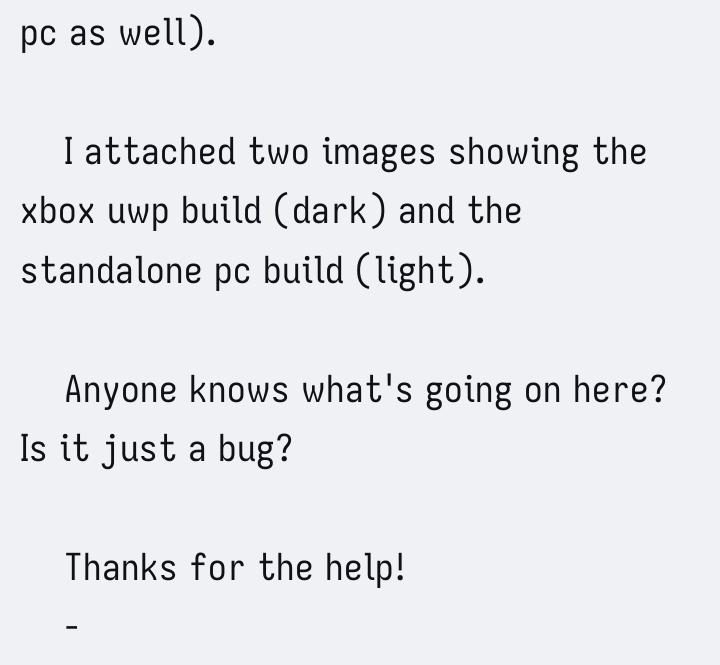pc as well).

    I attached two images showing the xbox uwp build (dark) and the standalone pc build (light).

    Anyone knows what's going on here? Is it just a bug?

    Thanks for the help!
    -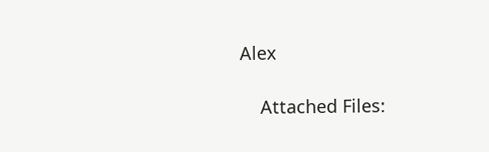Alex

    Attached Files: